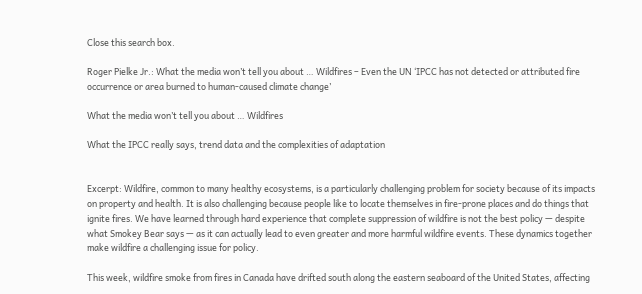Close this search box.

Roger Pielke Jr.: What the media won’t tell you about … Wildfires – Even the UN ‘IPCC has not detected or attributed fire occurrence or area burned to human-caused climate change’

What the media won’t tell you about … Wildfires

What the IPCC really says, trend data and the complexities of adaptation


Excerpt: Wildfire, common to many healthy ecosystems, is a particularly challenging problem for society because of its impacts on property and health. It is also challenging because people like to locate themselves in fire-prone places and do things that ignite fires. We have learned through hard experience that complete suppression of wildfire is not the best policy — despite what Smokey Bear says — as it can actually lead to even greater and more harmful wildfire events. These dynamics together make wildfire a challenging issue for policy.

This week, wildfire smoke from fires in Canada have drifted south along the eastern seaboard of the United States, affecting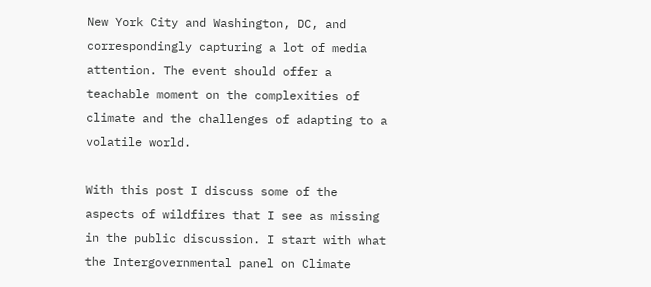New York City and Washington, DC, and correspondingly capturing a lot of media attention. The event should offer a teachable moment on the complexities of climate and the challenges of adapting to a volatile world.

With this post I discuss some of the aspects of wildfires that I see as missing in the public discussion. I start with what the Intergovernmental panel on Climate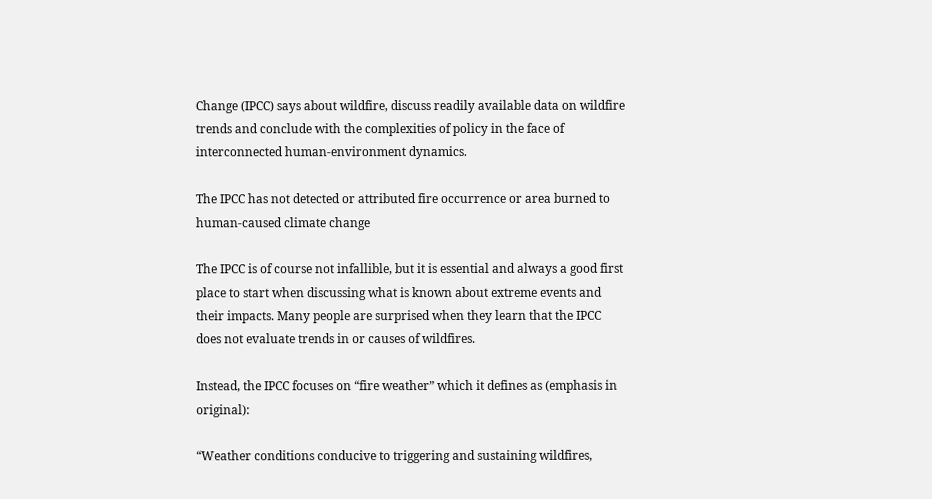Change (IPCC) says about wildfire, discuss readily available data on wildfire trends and conclude with the complexities of policy in the face of interconnected human-environment dynamics.

The IPCC has not detected or attributed fire occurrence or area burned to human-caused climate change

The IPCC is of course not infallible, but it is essential and always a good first place to start when discussing what is known about extreme events and their impacts. Many people are surprised when they learn that the IPCC does not evaluate trends in or causes of wildfires.

Instead, the IPCC focuses on “fire weather” which it defines as (emphasis in original):

“Weather conditions conducive to triggering and sustaining wildfires,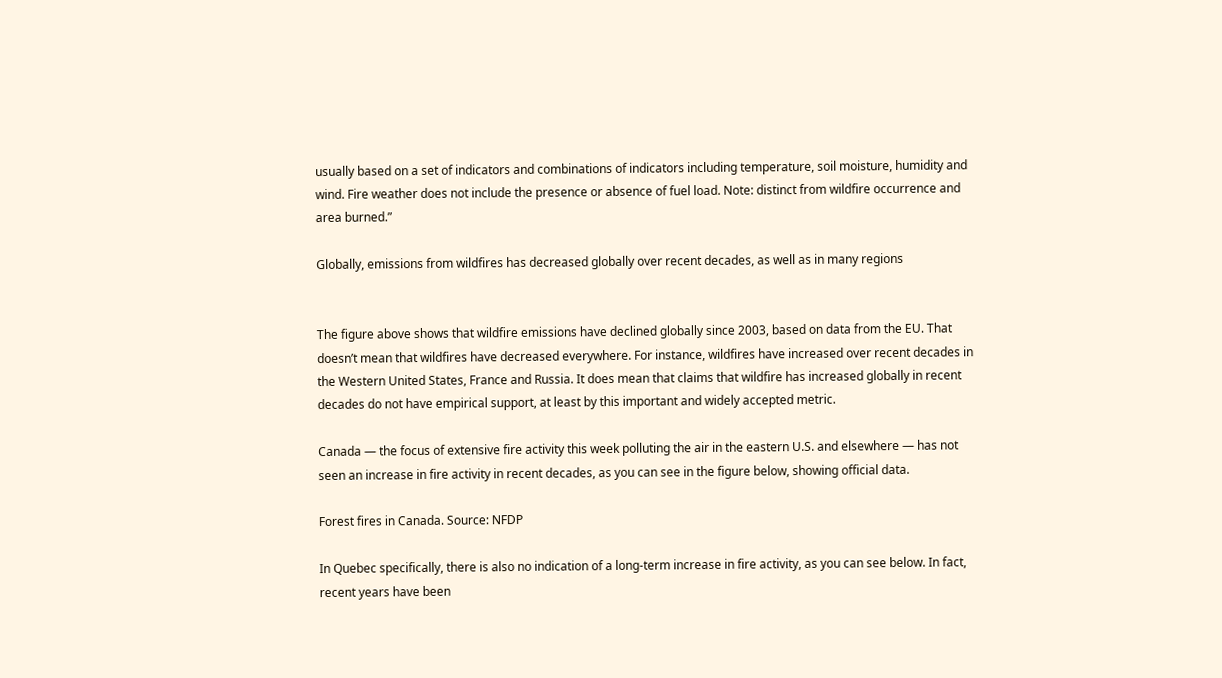usually based on a set of indicators and combinations of indicators including temperature, soil moisture, humidity and wind. Fire weather does not include the presence or absence of fuel load. Note: distinct from wildfire occurrence and area burned.”

Globally, emissions from wildfires has decreased globally over recent decades, as well as in many regions


The figure above shows that wildfire emissions have declined globally since 2003, based on data from the EU. That doesn’t mean that wildfires have decreased everywhere. For instance, wildfires have increased over recent decades in the Western United States, France and Russia. It does mean that claims that wildfire has increased globally in recent decades do not have empirical support, at least by this important and widely accepted metric.

Canada — the focus of extensive fire activity this week polluting the air in the eastern U.S. and elsewhere — has not seen an increase in fire activity in recent decades, as you can see in the figure below, showing official data.

Forest fires in Canada. Source: NFDP

In Quebec specifically, there is also no indication of a long-term increase in fire activity, as you can see below. In fact, recent years have been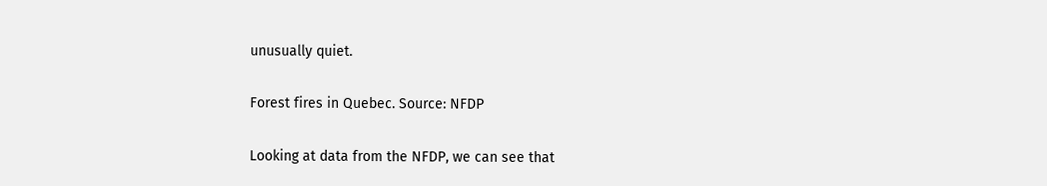unusually quiet.

Forest fires in Quebec. Source: NFDP

Looking at data from the NFDP, we can see that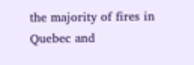the majority of fires in Quebec and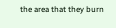the area that they burn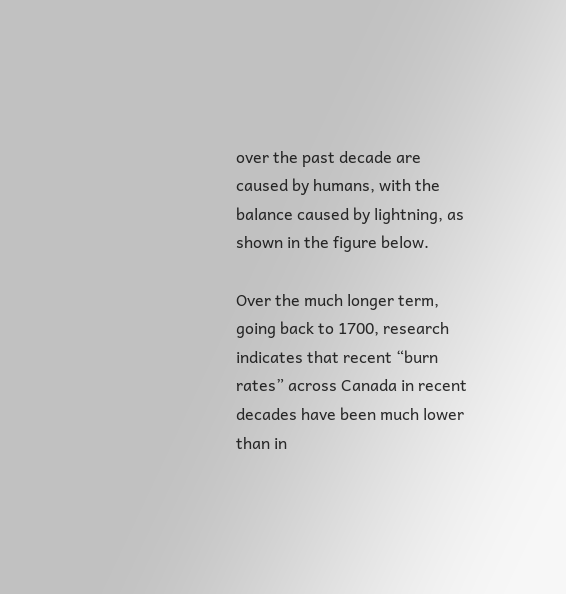over the past decade are caused by humans, with the balance caused by lightning, as shown in the figure below.

Over the much longer term, going back to 1700, research indicates that recent “burn rates” across Canada in recent decades have been much lower than in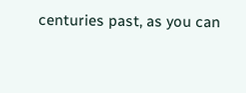centuries past, as you can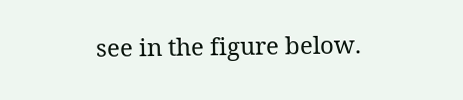see in the figure below.